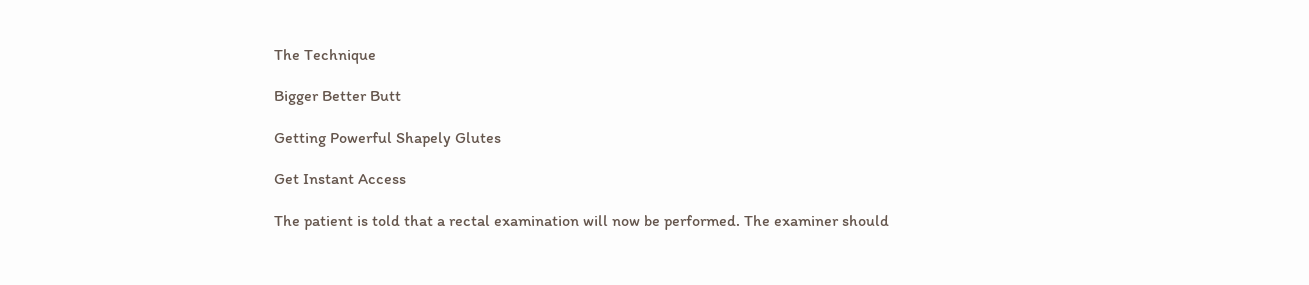The Technique

Bigger Better Butt

Getting Powerful Shapely Glutes

Get Instant Access

The patient is told that a rectal examination will now be performed. The examiner should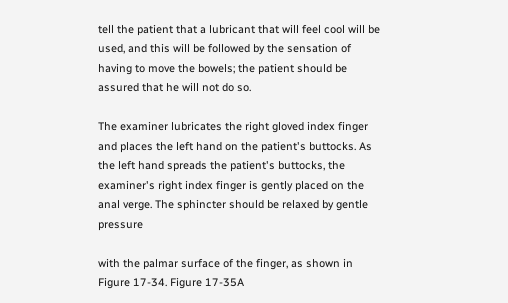tell the patient that a lubricant that will feel cool will be used, and this will be followed by the sensation of having to move the bowels; the patient should be assured that he will not do so.

The examiner lubricates the right gloved index finger and places the left hand on the patient's buttocks. As the left hand spreads the patient's buttocks, the examiner's right index finger is gently placed on the anal verge. The sphincter should be relaxed by gentle pressure

with the palmar surface of the finger, as shown in Figure 17-34. Figure 17-35A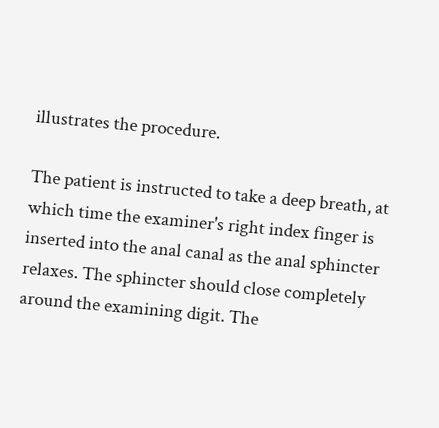illustrates the procedure.

The patient is instructed to take a deep breath, at which time the examiner's right index finger is inserted into the anal canal as the anal sphincter relaxes. The sphincter should close completely around the examining digit. The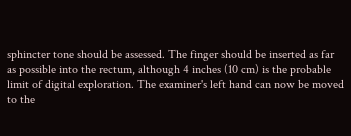sphincter tone should be assessed. The finger should be inserted as far as possible into the rectum, although 4 inches (10 cm) is the probable limit of digital exploration. The examiner's left hand can now be moved to the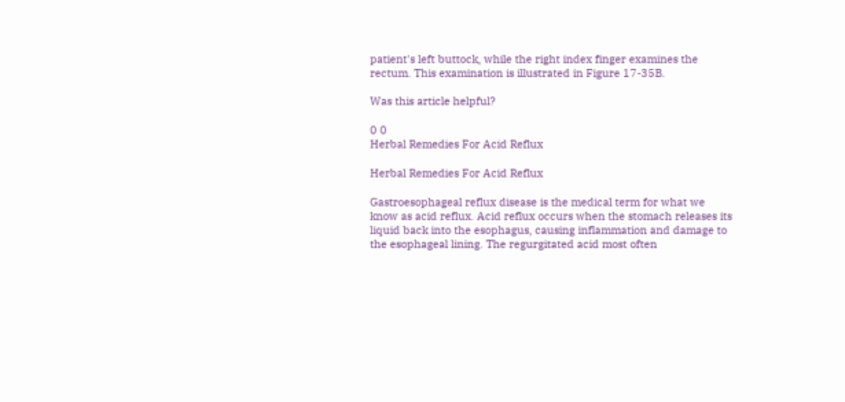patient's left buttock, while the right index finger examines the rectum. This examination is illustrated in Figure 17-35B.

Was this article helpful?

0 0
Herbal Remedies For Acid Reflux

Herbal Remedies For Acid Reflux

Gastroesophageal reflux disease is the medical term for what we know as acid reflux. Acid reflux occurs when the stomach releases its liquid back into the esophagus, causing inflammation and damage to the esophageal lining. The regurgitated acid most often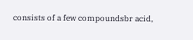consists of a few compoundsbr acid,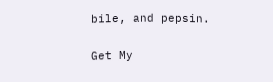bile, and pepsin.

Get My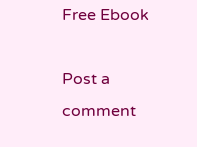Free Ebook

Post a comment